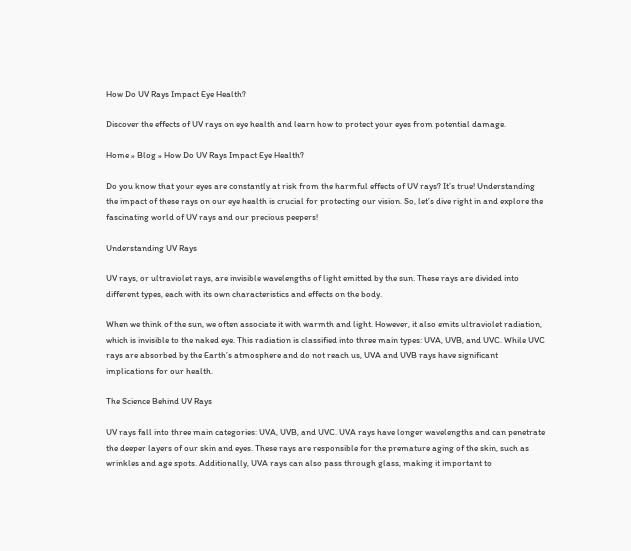How Do UV Rays Impact Eye Health?

Discover the effects of UV rays on eye health and learn how to protect your eyes from potential damage.

Home » Blog » How Do UV Rays Impact Eye Health?

Do you know that your eyes are constantly at risk from the harmful effects of UV rays? It’s true! Understanding the impact of these rays on our eye health is crucial for protecting our vision. So, let’s dive right in and explore the fascinating world of UV rays and our precious peepers!

Understanding UV Rays

UV rays, or ultraviolet rays, are invisible wavelengths of light emitted by the sun. These rays are divided into different types, each with its own characteristics and effects on the body.

When we think of the sun, we often associate it with warmth and light. However, it also emits ultraviolet radiation, which is invisible to the naked eye. This radiation is classified into three main types: UVA, UVB, and UVC. While UVC rays are absorbed by the Earth’s atmosphere and do not reach us, UVA and UVB rays have significant implications for our health.

The Science Behind UV Rays

UV rays fall into three main categories: UVA, UVB, and UVC. UVA rays have longer wavelengths and can penetrate the deeper layers of our skin and eyes. These rays are responsible for the premature aging of the skin, such as wrinkles and age spots. Additionally, UVA rays can also pass through glass, making it important to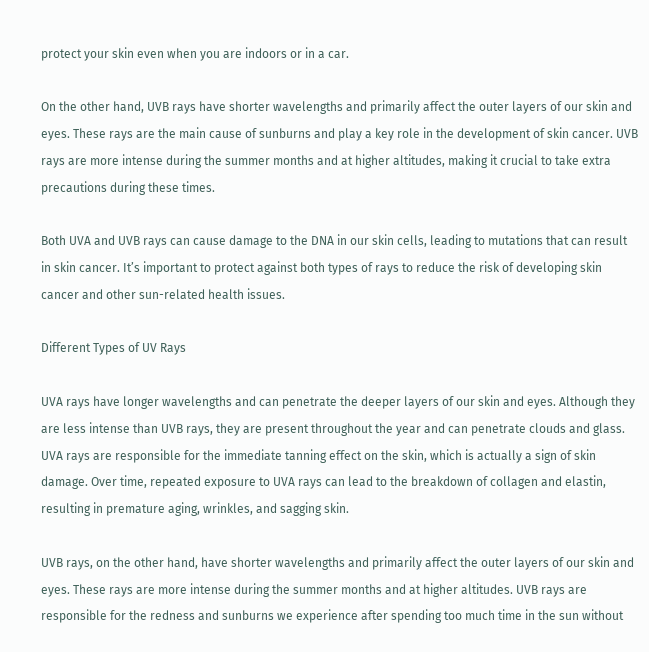protect your skin even when you are indoors or in a car.

On the other hand, UVB rays have shorter wavelengths and primarily affect the outer layers of our skin and eyes. These rays are the main cause of sunburns and play a key role in the development of skin cancer. UVB rays are more intense during the summer months and at higher altitudes, making it crucial to take extra precautions during these times.

Both UVA and UVB rays can cause damage to the DNA in our skin cells, leading to mutations that can result in skin cancer. It’s important to protect against both types of rays to reduce the risk of developing skin cancer and other sun-related health issues.

Different Types of UV Rays

UVA rays have longer wavelengths and can penetrate the deeper layers of our skin and eyes. Although they are less intense than UVB rays, they are present throughout the year and can penetrate clouds and glass. UVA rays are responsible for the immediate tanning effect on the skin, which is actually a sign of skin damage. Over time, repeated exposure to UVA rays can lead to the breakdown of collagen and elastin, resulting in premature aging, wrinkles, and sagging skin.

UVB rays, on the other hand, have shorter wavelengths and primarily affect the outer layers of our skin and eyes. These rays are more intense during the summer months and at higher altitudes. UVB rays are responsible for the redness and sunburns we experience after spending too much time in the sun without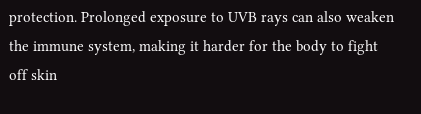protection. Prolonged exposure to UVB rays can also weaken the immune system, making it harder for the body to fight off skin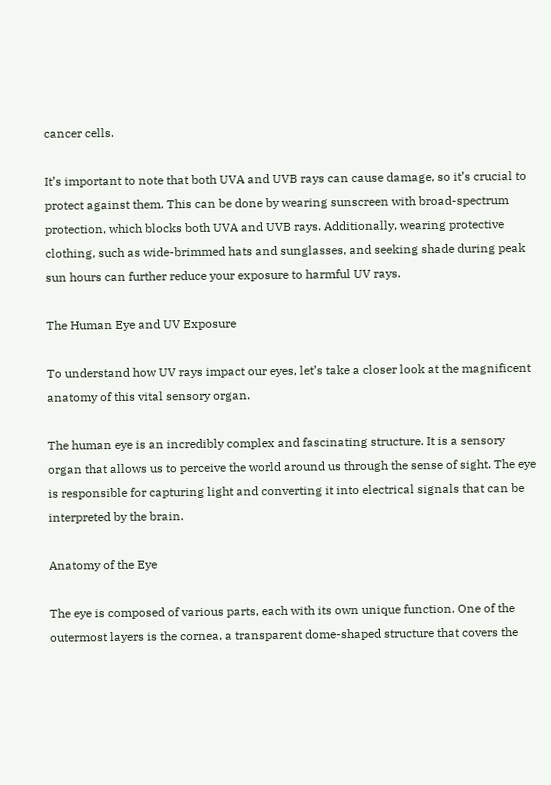cancer cells.

It’s important to note that both UVA and UVB rays can cause damage, so it’s crucial to protect against them. This can be done by wearing sunscreen with broad-spectrum protection, which blocks both UVA and UVB rays. Additionally, wearing protective clothing, such as wide-brimmed hats and sunglasses, and seeking shade during peak sun hours can further reduce your exposure to harmful UV rays.

The Human Eye and UV Exposure

To understand how UV rays impact our eyes, let’s take a closer look at the magnificent anatomy of this vital sensory organ.

The human eye is an incredibly complex and fascinating structure. It is a sensory organ that allows us to perceive the world around us through the sense of sight. The eye is responsible for capturing light and converting it into electrical signals that can be interpreted by the brain.

Anatomy of the Eye

The eye is composed of various parts, each with its own unique function. One of the outermost layers is the cornea, a transparent dome-shaped structure that covers the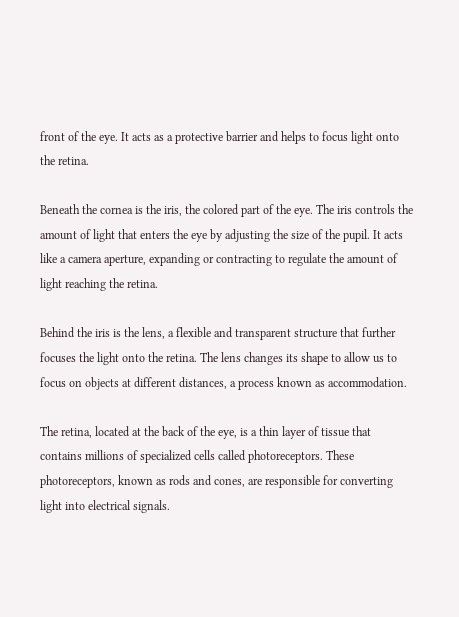front of the eye. It acts as a protective barrier and helps to focus light onto the retina.

Beneath the cornea is the iris, the colored part of the eye. The iris controls the amount of light that enters the eye by adjusting the size of the pupil. It acts like a camera aperture, expanding or contracting to regulate the amount of light reaching the retina.

Behind the iris is the lens, a flexible and transparent structure that further focuses the light onto the retina. The lens changes its shape to allow us to focus on objects at different distances, a process known as accommodation.

The retina, located at the back of the eye, is a thin layer of tissue that contains millions of specialized cells called photoreceptors. These photoreceptors, known as rods and cones, are responsible for converting light into electrical signals.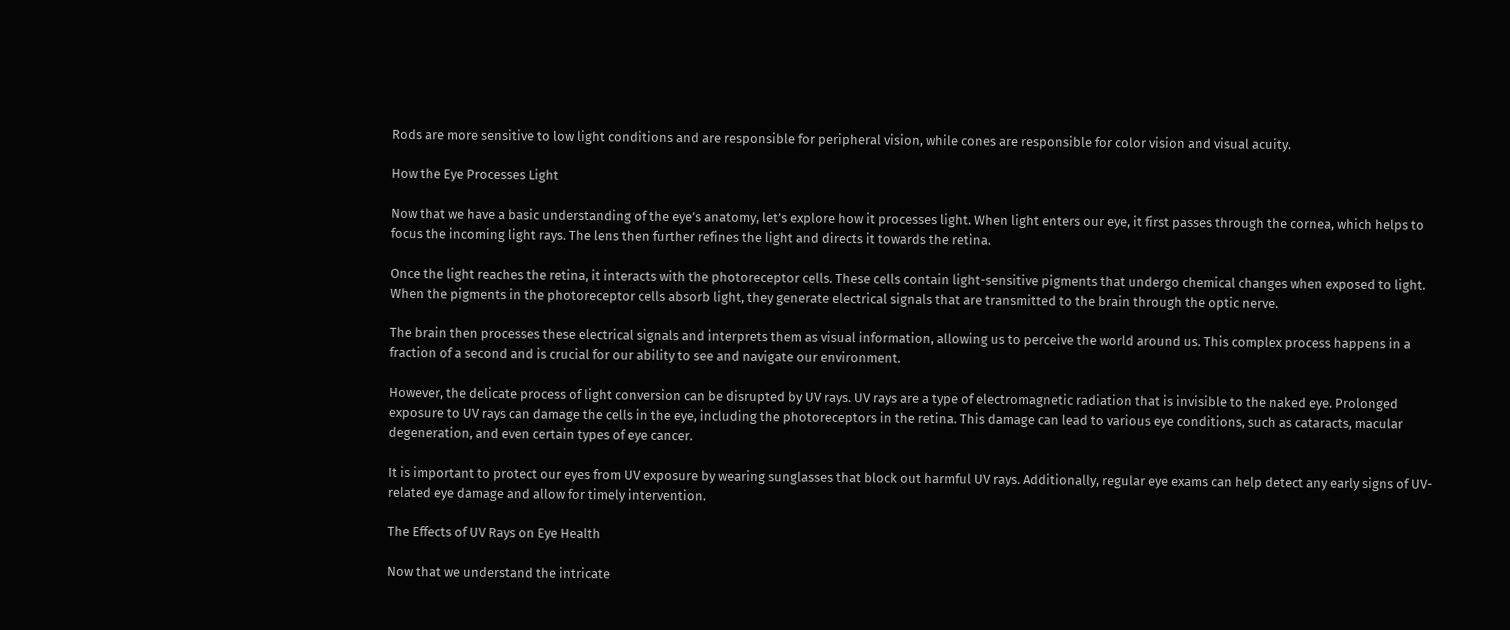Rods are more sensitive to low light conditions and are responsible for peripheral vision, while cones are responsible for color vision and visual acuity.

How the Eye Processes Light

Now that we have a basic understanding of the eye’s anatomy, let’s explore how it processes light. When light enters our eye, it first passes through the cornea, which helps to focus the incoming light rays. The lens then further refines the light and directs it towards the retina.

Once the light reaches the retina, it interacts with the photoreceptor cells. These cells contain light-sensitive pigments that undergo chemical changes when exposed to light. When the pigments in the photoreceptor cells absorb light, they generate electrical signals that are transmitted to the brain through the optic nerve.

The brain then processes these electrical signals and interprets them as visual information, allowing us to perceive the world around us. This complex process happens in a fraction of a second and is crucial for our ability to see and navigate our environment.

However, the delicate process of light conversion can be disrupted by UV rays. UV rays are a type of electromagnetic radiation that is invisible to the naked eye. Prolonged exposure to UV rays can damage the cells in the eye, including the photoreceptors in the retina. This damage can lead to various eye conditions, such as cataracts, macular degeneration, and even certain types of eye cancer.

It is important to protect our eyes from UV exposure by wearing sunglasses that block out harmful UV rays. Additionally, regular eye exams can help detect any early signs of UV-related eye damage and allow for timely intervention.

The Effects of UV Rays on Eye Health

Now that we understand the intricate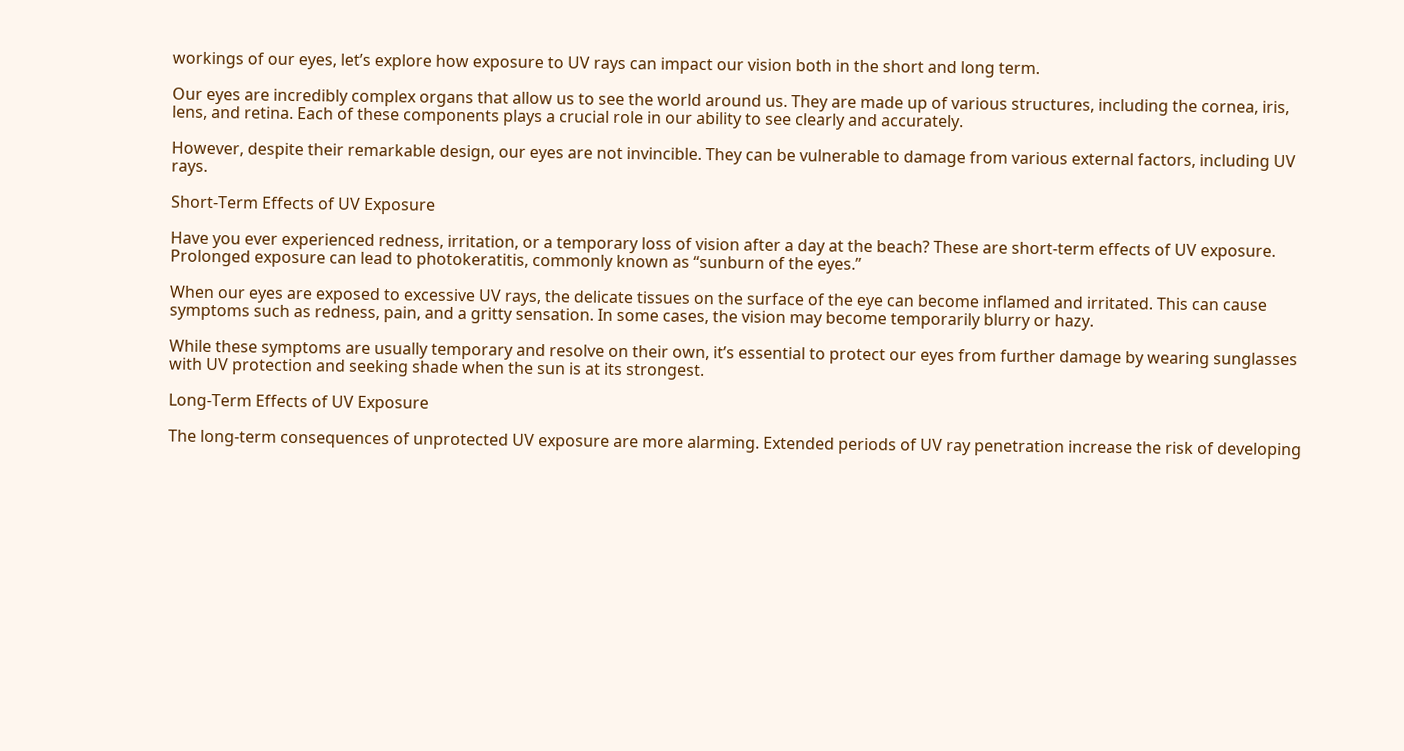workings of our eyes, let’s explore how exposure to UV rays can impact our vision both in the short and long term.

Our eyes are incredibly complex organs that allow us to see the world around us. They are made up of various structures, including the cornea, iris, lens, and retina. Each of these components plays a crucial role in our ability to see clearly and accurately.

However, despite their remarkable design, our eyes are not invincible. They can be vulnerable to damage from various external factors, including UV rays.

Short-Term Effects of UV Exposure

Have you ever experienced redness, irritation, or a temporary loss of vision after a day at the beach? These are short-term effects of UV exposure. Prolonged exposure can lead to photokeratitis, commonly known as “sunburn of the eyes.”

When our eyes are exposed to excessive UV rays, the delicate tissues on the surface of the eye can become inflamed and irritated. This can cause symptoms such as redness, pain, and a gritty sensation. In some cases, the vision may become temporarily blurry or hazy.

While these symptoms are usually temporary and resolve on their own, it’s essential to protect our eyes from further damage by wearing sunglasses with UV protection and seeking shade when the sun is at its strongest.

Long-Term Effects of UV Exposure

The long-term consequences of unprotected UV exposure are more alarming. Extended periods of UV ray penetration increase the risk of developing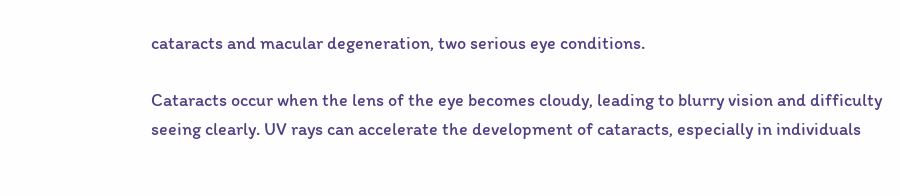cataracts and macular degeneration, two serious eye conditions.

Cataracts occur when the lens of the eye becomes cloudy, leading to blurry vision and difficulty seeing clearly. UV rays can accelerate the development of cataracts, especially in individuals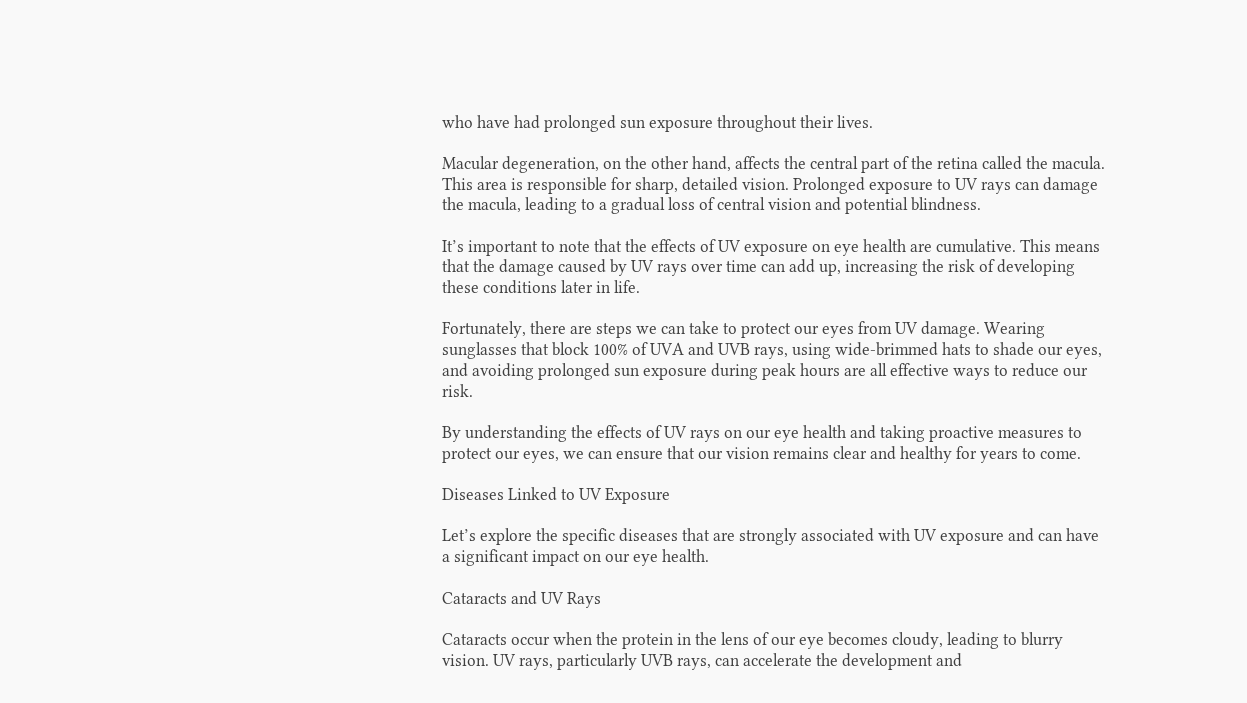who have had prolonged sun exposure throughout their lives.

Macular degeneration, on the other hand, affects the central part of the retina called the macula. This area is responsible for sharp, detailed vision. Prolonged exposure to UV rays can damage the macula, leading to a gradual loss of central vision and potential blindness.

It’s important to note that the effects of UV exposure on eye health are cumulative. This means that the damage caused by UV rays over time can add up, increasing the risk of developing these conditions later in life.

Fortunately, there are steps we can take to protect our eyes from UV damage. Wearing sunglasses that block 100% of UVA and UVB rays, using wide-brimmed hats to shade our eyes, and avoiding prolonged sun exposure during peak hours are all effective ways to reduce our risk.

By understanding the effects of UV rays on our eye health and taking proactive measures to protect our eyes, we can ensure that our vision remains clear and healthy for years to come.

Diseases Linked to UV Exposure

Let’s explore the specific diseases that are strongly associated with UV exposure and can have a significant impact on our eye health.

Cataracts and UV Rays

Cataracts occur when the protein in the lens of our eye becomes cloudy, leading to blurry vision. UV rays, particularly UVB rays, can accelerate the development and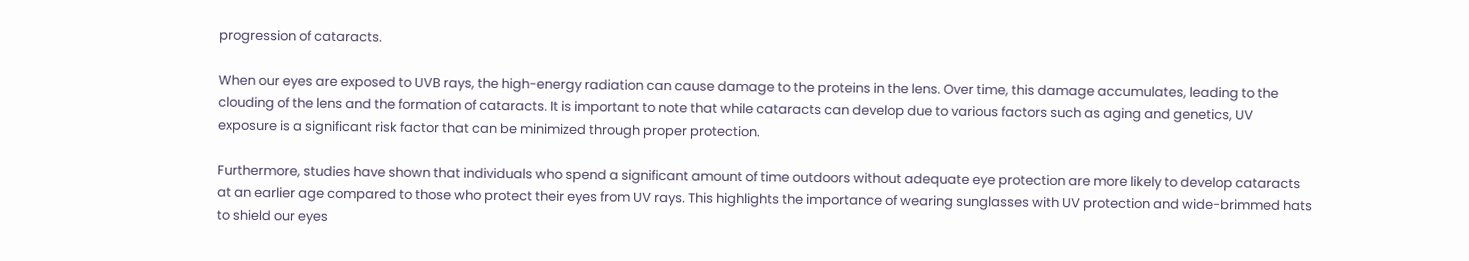progression of cataracts.

When our eyes are exposed to UVB rays, the high-energy radiation can cause damage to the proteins in the lens. Over time, this damage accumulates, leading to the clouding of the lens and the formation of cataracts. It is important to note that while cataracts can develop due to various factors such as aging and genetics, UV exposure is a significant risk factor that can be minimized through proper protection.

Furthermore, studies have shown that individuals who spend a significant amount of time outdoors without adequate eye protection are more likely to develop cataracts at an earlier age compared to those who protect their eyes from UV rays. This highlights the importance of wearing sunglasses with UV protection and wide-brimmed hats to shield our eyes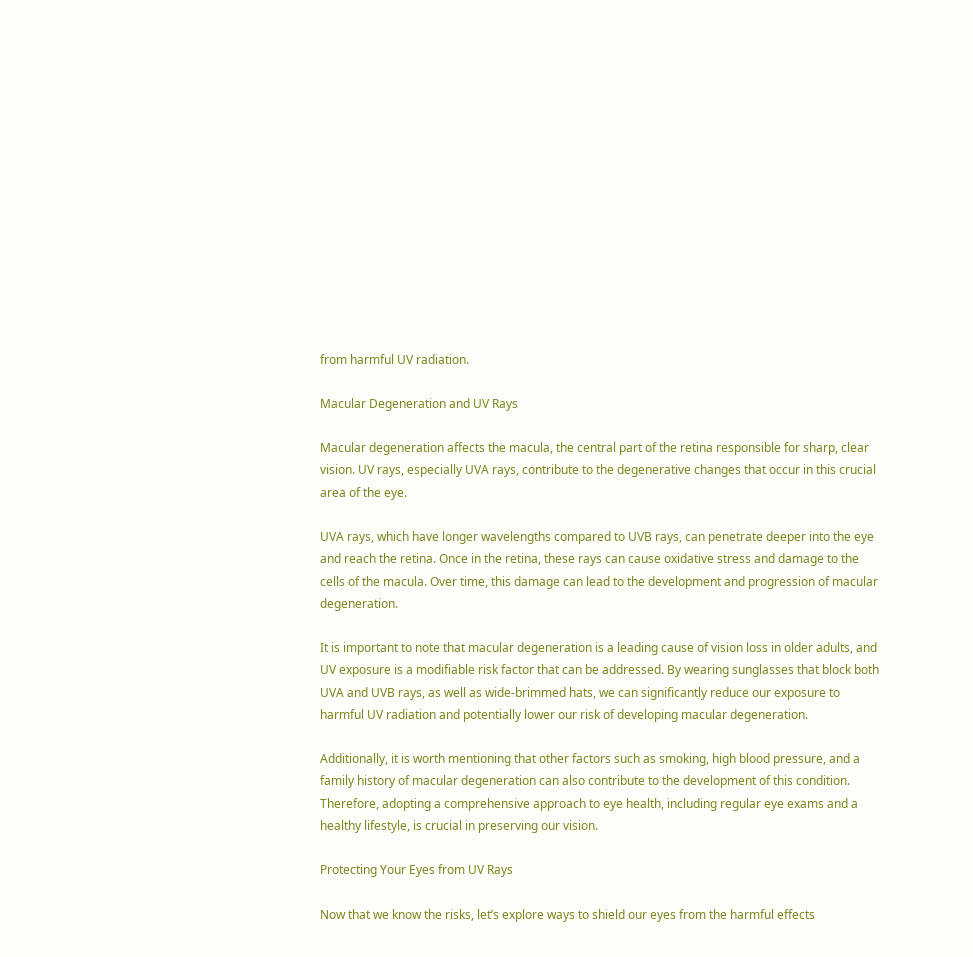from harmful UV radiation.

Macular Degeneration and UV Rays

Macular degeneration affects the macula, the central part of the retina responsible for sharp, clear vision. UV rays, especially UVA rays, contribute to the degenerative changes that occur in this crucial area of the eye.

UVA rays, which have longer wavelengths compared to UVB rays, can penetrate deeper into the eye and reach the retina. Once in the retina, these rays can cause oxidative stress and damage to the cells of the macula. Over time, this damage can lead to the development and progression of macular degeneration.

It is important to note that macular degeneration is a leading cause of vision loss in older adults, and UV exposure is a modifiable risk factor that can be addressed. By wearing sunglasses that block both UVA and UVB rays, as well as wide-brimmed hats, we can significantly reduce our exposure to harmful UV radiation and potentially lower our risk of developing macular degeneration.

Additionally, it is worth mentioning that other factors such as smoking, high blood pressure, and a family history of macular degeneration can also contribute to the development of this condition. Therefore, adopting a comprehensive approach to eye health, including regular eye exams and a healthy lifestyle, is crucial in preserving our vision.

Protecting Your Eyes from UV Rays

Now that we know the risks, let’s explore ways to shield our eyes from the harmful effects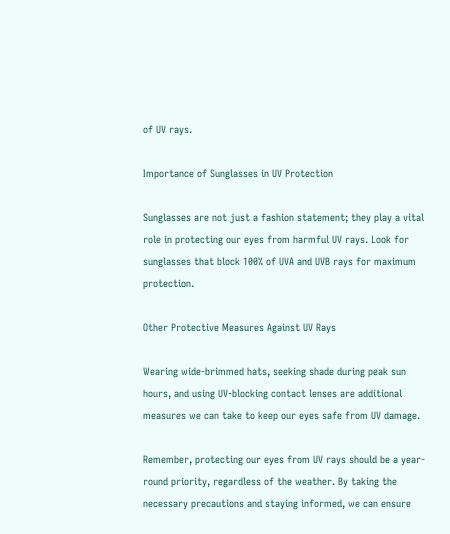of UV rays.

Importance of Sunglasses in UV Protection

Sunglasses are not just a fashion statement; they play a vital role in protecting our eyes from harmful UV rays. Look for sunglasses that block 100% of UVA and UVB rays for maximum protection.

Other Protective Measures Against UV Rays

Wearing wide-brimmed hats, seeking shade during peak sun hours, and using UV-blocking contact lenses are additional measures we can take to keep our eyes safe from UV damage.

Remember, protecting our eyes from UV rays should be a year-round priority, regardless of the weather. By taking the necessary precautions and staying informed, we can ensure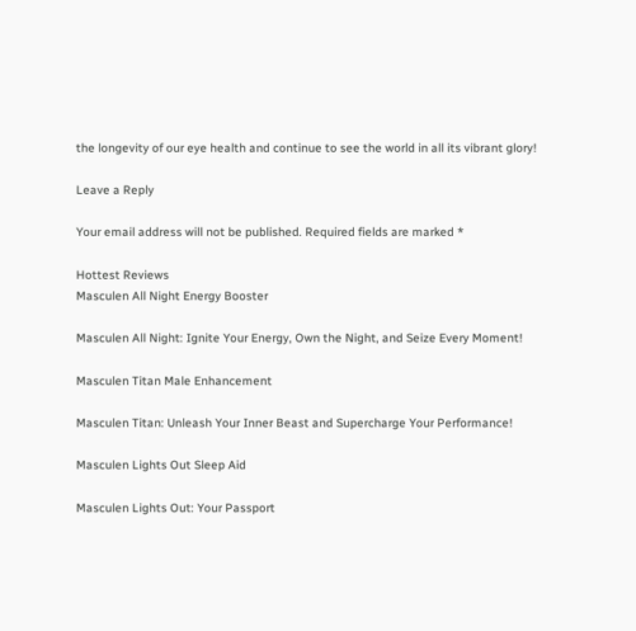the longevity of our eye health and continue to see the world in all its vibrant glory!

Leave a Reply

Your email address will not be published. Required fields are marked *

Hottest Reviews
Masculen All Night Energy Booster

Masculen All Night: Ignite Your Energy, Own the Night, and Seize Every Moment!

Masculen Titan Male Enhancement

Masculen Titan: Unleash Your Inner Beast and Supercharge Your Performance!

Masculen Lights Out Sleep Aid

Masculen Lights Out: Your Passport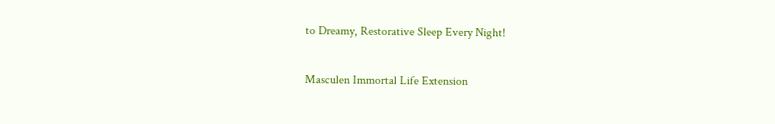to Dreamy, Restorative Sleep Every Night!

Masculen Immortal Life Extension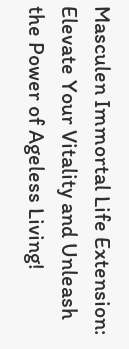Masculen Immortal Life Extension: Elevate Your Vitality and Unleash the Power of Ageless Living!